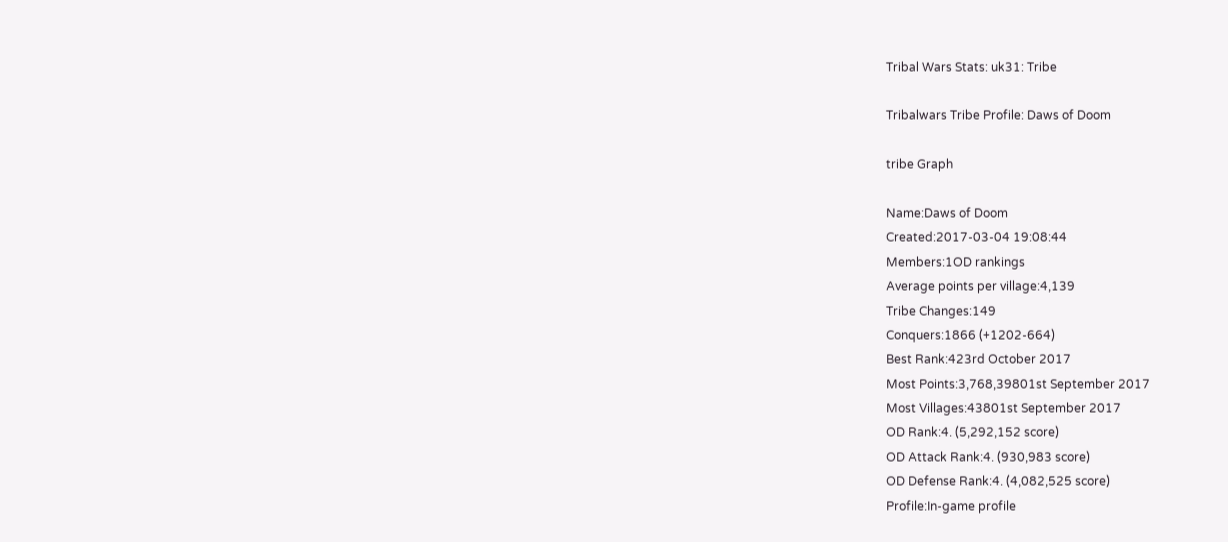Tribal Wars Stats: uk31: Tribe

Tribalwars Tribe Profile: Daws of Doom

tribe Graph

Name:Daws of Doom
Created:2017-03-04 19:08:44
Members:1OD rankings
Average points per village:4,139
Tribe Changes:149
Conquers:1866 (+1202-664)
Best Rank:423rd October 2017
Most Points:3,768,39801st September 2017
Most Villages:43801st September 2017
OD Rank:4. (5,292,152 score)
OD Attack Rank:4. (930,983 score)
OD Defense Rank:4. (4,082,525 score)
Profile:In-game profile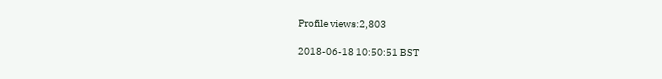Profile views:2,803

2018-06-18 10:50:51 BST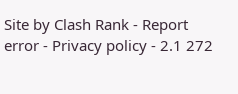Site by Clash Rank - Report error - Privacy policy - 2.1 272